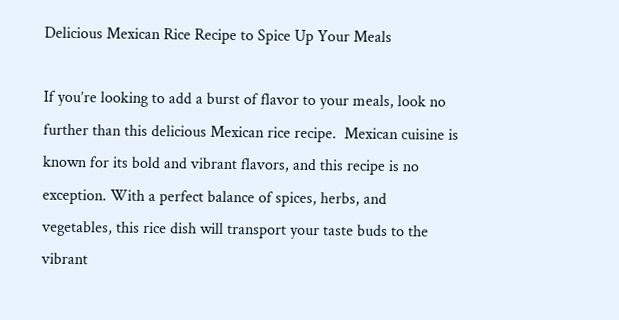Delicious Mexican Rice Recipe to Spice Up Your Meals

If you’re looking to add a burst of flavor to your meals, look no further than this delicious Mexican rice recipe.  Mexican cuisine is known for its bold and vibrant flavors, and this recipe is no exception. With a perfect balance of spices, herbs, and vegetables, this rice dish will transport your taste buds to the vibrant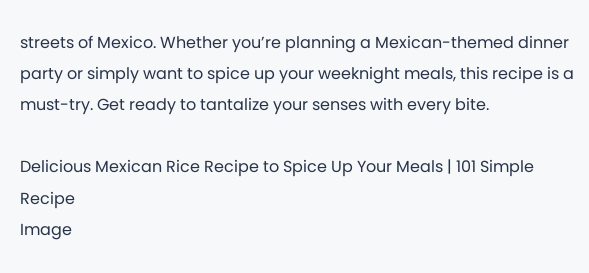streets of Mexico. Whether you’re planning a Mexican-themed dinner party or simply want to spice up your weeknight meals, this recipe is a must-try. Get ready to tantalize your senses with every bite.

Delicious Mexican Rice Recipe to Spice Up Your Meals | 101 Simple Recipe
Image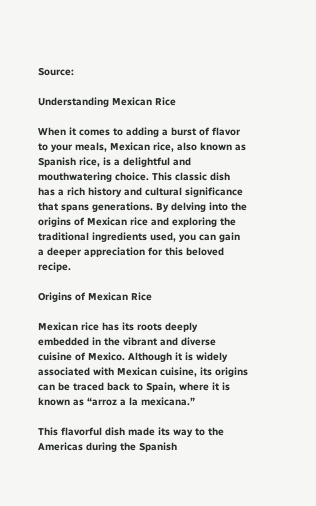Source:

Understanding Mexican Rice

When it comes to adding a burst of flavor to your meals, Mexican rice, also known as Spanish rice, is a delightful and mouthwatering choice. This classic dish has a rich history and cultural significance that spans generations. By delving into the origins of Mexican rice and exploring the traditional ingredients used, you can gain a deeper appreciation for this beloved recipe.

Origins of Mexican Rice

Mexican rice has its roots deeply embedded in the vibrant and diverse cuisine of Mexico. Although it is widely associated with Mexican cuisine, its origins can be traced back to Spain, where it is known as “arroz a la mexicana.”

This flavorful dish made its way to the Americas during the Spanish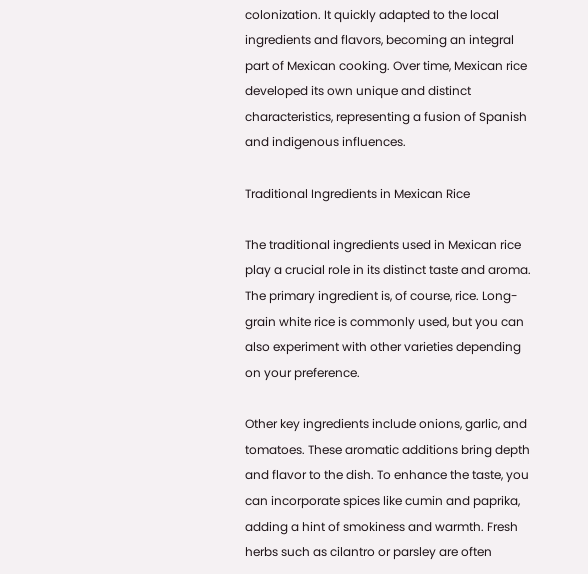colonization. It quickly adapted to the local ingredients and flavors, becoming an integral part of Mexican cooking. Over time, Mexican rice developed its own unique and distinct characteristics, representing a fusion of Spanish and indigenous influences.

Traditional Ingredients in Mexican Rice

The traditional ingredients used in Mexican rice play a crucial role in its distinct taste and aroma. The primary ingredient is, of course, rice. Long-grain white rice is commonly used, but you can also experiment with other varieties depending on your preference.

Other key ingredients include onions, garlic, and tomatoes. These aromatic additions bring depth and flavor to the dish. To enhance the taste, you can incorporate spices like cumin and paprika, adding a hint of smokiness and warmth. Fresh herbs such as cilantro or parsley are often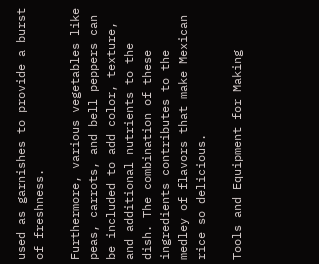used as garnishes to provide a burst of freshness.

Furthermore, various vegetables like peas, carrots, and bell peppers can be included to add color, texture, and additional nutrients to the dish. The combination of these ingredients contributes to the medley of flavors that make Mexican rice so delicious.

Tools and Equipment for Making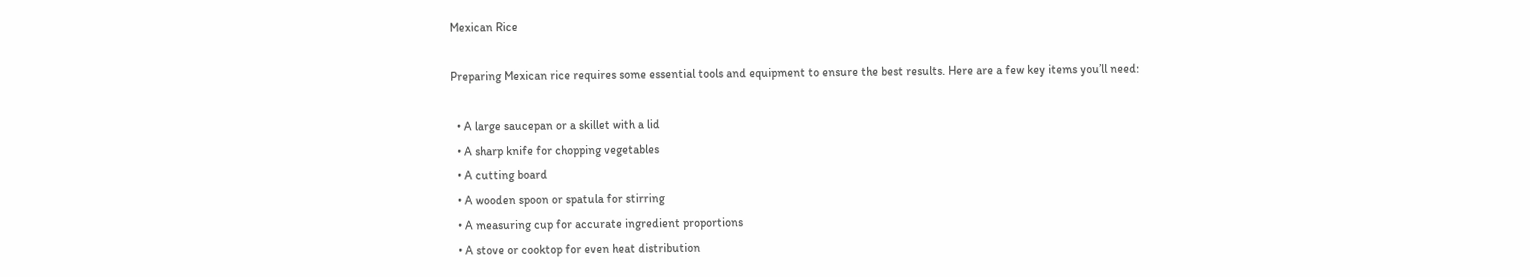Mexican Rice

Preparing Mexican rice requires some essential tools and equipment to ensure the best results. Here are a few key items you’ll need:

  • A large saucepan or a skillet with a lid
  • A sharp knife for chopping vegetables
  • A cutting board
  • A wooden spoon or spatula for stirring
  • A measuring cup for accurate ingredient proportions
  • A stove or cooktop for even heat distribution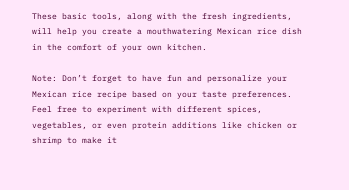These basic tools, along with the fresh ingredients, will help you create a mouthwatering Mexican rice dish in the comfort of your own kitchen.

Note: Don’t forget to have fun and personalize your Mexican rice recipe based on your taste preferences. Feel free to experiment with different spices, vegetables, or even protein additions like chicken or shrimp to make it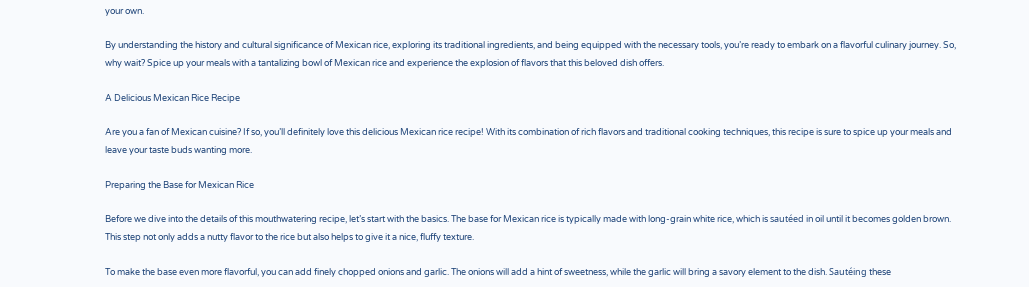your own.

By understanding the history and cultural significance of Mexican rice, exploring its traditional ingredients, and being equipped with the necessary tools, you’re ready to embark on a flavorful culinary journey. So, why wait? Spice up your meals with a tantalizing bowl of Mexican rice and experience the explosion of flavors that this beloved dish offers.

A Delicious Mexican Rice Recipe

Are you a fan of Mexican cuisine? If so, you’ll definitely love this delicious Mexican rice recipe! With its combination of rich flavors and traditional cooking techniques, this recipe is sure to spice up your meals and leave your taste buds wanting more.

Preparing the Base for Mexican Rice

Before we dive into the details of this mouthwatering recipe, let’s start with the basics. The base for Mexican rice is typically made with long-grain white rice, which is sautéed in oil until it becomes golden brown. This step not only adds a nutty flavor to the rice but also helps to give it a nice, fluffy texture.

To make the base even more flavorful, you can add finely chopped onions and garlic. The onions will add a hint of sweetness, while the garlic will bring a savory element to the dish. Sautéing these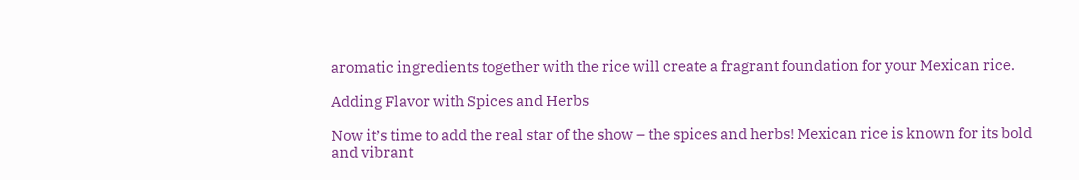aromatic ingredients together with the rice will create a fragrant foundation for your Mexican rice.

Adding Flavor with Spices and Herbs

Now it’s time to add the real star of the show – the spices and herbs! Mexican rice is known for its bold and vibrant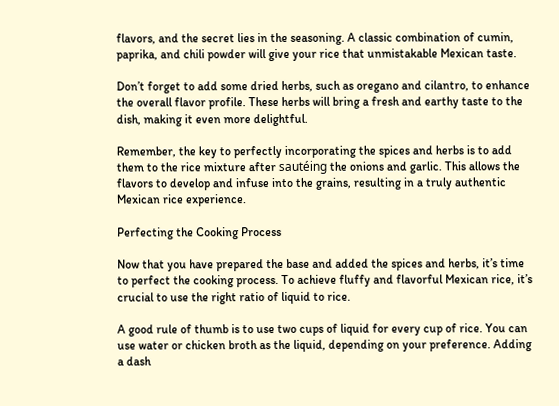flavors, and the secret lies in the seasoning. A classic combination of cumin, paprika, and chili powder will give your rice that unmistakable Mexican taste.

Don’t forget to add some dried herbs, such as oregano and cilantro, to enhance the overall flavor profile. These herbs will bring a fresh and earthy taste to the dish, making it even more delightful.

Remember, the key to perfectly incorporating the spices and herbs is to add them to the rice mixture after sautéing the onions and garlic. This allows the flavors to develop and infuse into the grains, resulting in a truly authentic Mexican rice experience.

Perfecting the Cooking Process

Now that you have prepared the base and added the spices and herbs, it’s time to perfect the cooking process. To achieve fluffy and flavorful Mexican rice, it’s crucial to use the right ratio of liquid to rice.

A good rule of thumb is to use two cups of liquid for every cup of rice. You can use water or chicken broth as the liquid, depending on your preference. Adding a dash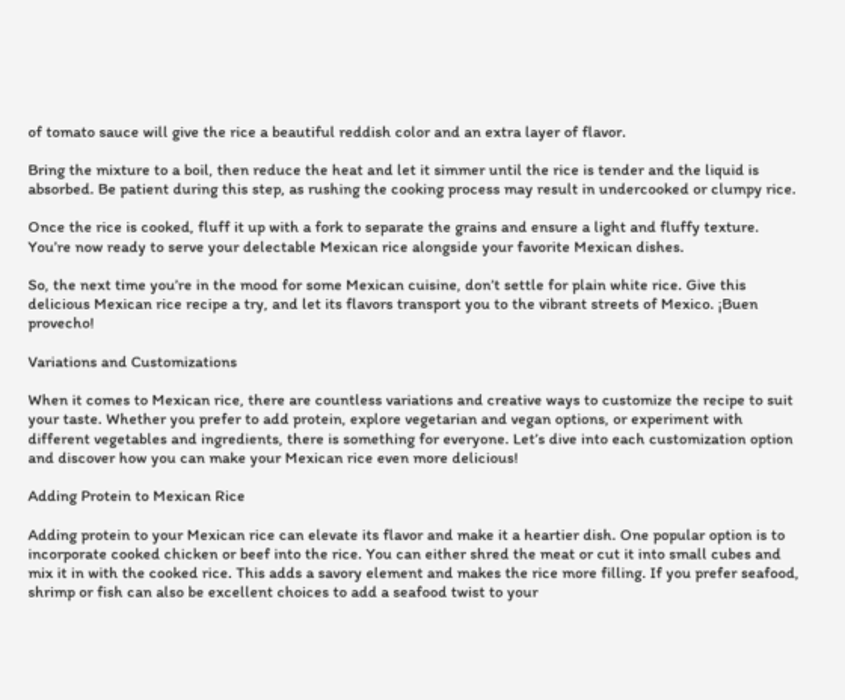of tomato sauce will give the rice a beautiful reddish color and an extra layer of flavor.

Bring the mixture to a boil, then reduce the heat and let it simmer until the rice is tender and the liquid is absorbed. Be patient during this step, as rushing the cooking process may result in undercooked or clumpy rice.

Once the rice is cooked, fluff it up with a fork to separate the grains and ensure a light and fluffy texture. You’re now ready to serve your delectable Mexican rice alongside your favorite Mexican dishes.

So, the next time you’re in the mood for some Mexican cuisine, don’t settle for plain white rice. Give this delicious Mexican rice recipe a try, and let its flavors transport you to the vibrant streets of Mexico. ¡Buen provecho!

Variations and Customizations

When it comes to Mexican rice, there are countless variations and creative ways to customize the recipe to suit your taste. Whether you prefer to add protein, explore vegetarian and vegan options, or experiment with different vegetables and ingredients, there is something for everyone. Let’s dive into each customization option and discover how you can make your Mexican rice even more delicious!

Adding Protein to Mexican Rice

Adding protein to your Mexican rice can elevate its flavor and make it a heartier dish. One popular option is to incorporate cooked chicken or beef into the rice. You can either shred the meat or cut it into small cubes and mix it in with the cooked rice. This adds a savory element and makes the rice more filling. If you prefer seafood, shrimp or fish can also be excellent choices to add a seafood twist to your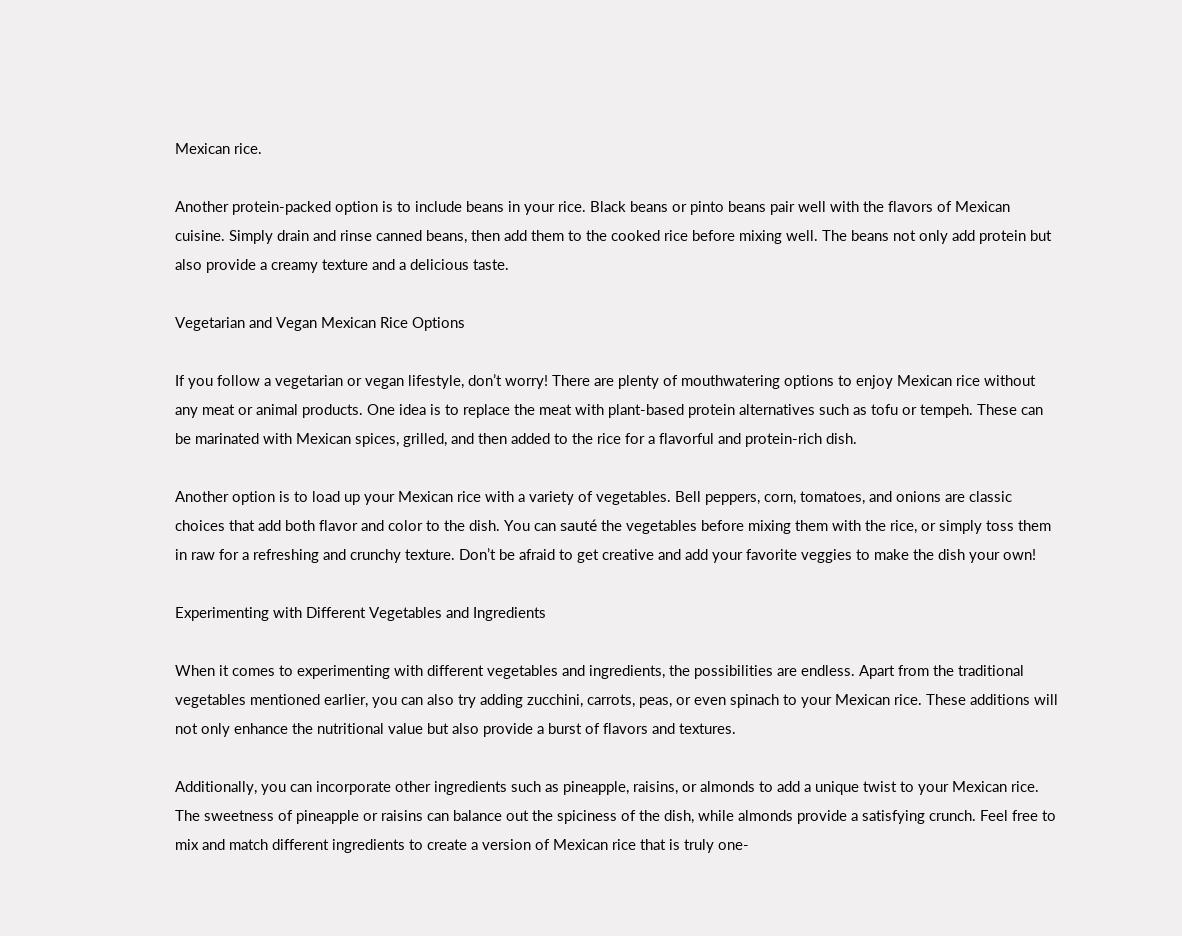Mexican rice.

Another protein-packed option is to include beans in your rice. Black beans or pinto beans pair well with the flavors of Mexican cuisine. Simply drain and rinse canned beans, then add them to the cooked rice before mixing well. The beans not only add protein but also provide a creamy texture and a delicious taste.

Vegetarian and Vegan Mexican Rice Options

If you follow a vegetarian or vegan lifestyle, don’t worry! There are plenty of mouthwatering options to enjoy Mexican rice without any meat or animal products. One idea is to replace the meat with plant-based protein alternatives such as tofu or tempeh. These can be marinated with Mexican spices, grilled, and then added to the rice for a flavorful and protein-rich dish.

Another option is to load up your Mexican rice with a variety of vegetables. Bell peppers, corn, tomatoes, and onions are classic choices that add both flavor and color to the dish. You can sauté the vegetables before mixing them with the rice, or simply toss them in raw for a refreshing and crunchy texture. Don’t be afraid to get creative and add your favorite veggies to make the dish your own!

Experimenting with Different Vegetables and Ingredients

When it comes to experimenting with different vegetables and ingredients, the possibilities are endless. Apart from the traditional vegetables mentioned earlier, you can also try adding zucchini, carrots, peas, or even spinach to your Mexican rice. These additions will not only enhance the nutritional value but also provide a burst of flavors and textures.

Additionally, you can incorporate other ingredients such as pineapple, raisins, or almonds to add a unique twist to your Mexican rice. The sweetness of pineapple or raisins can balance out the spiciness of the dish, while almonds provide a satisfying crunch. Feel free to mix and match different ingredients to create a version of Mexican rice that is truly one-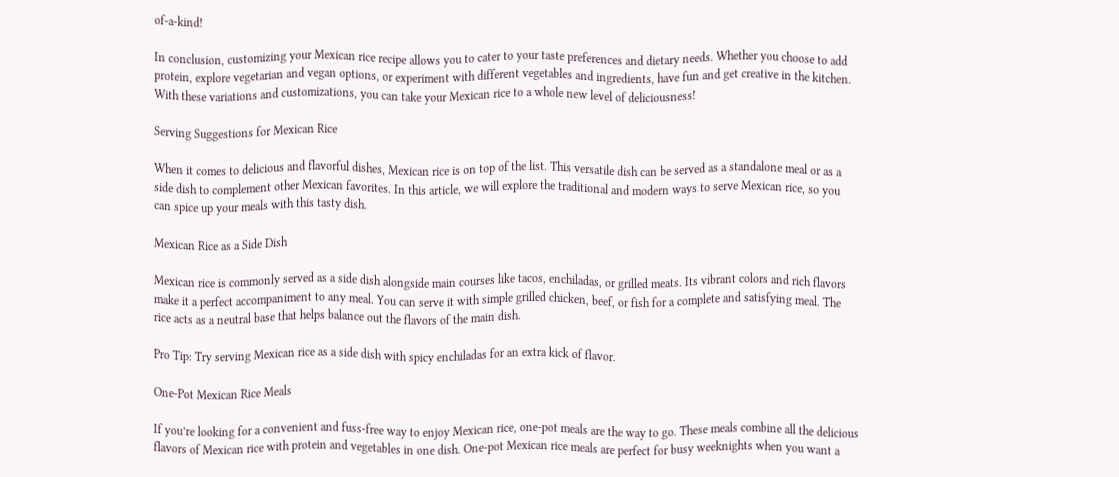of-a-kind!

In conclusion, customizing your Mexican rice recipe allows you to cater to your taste preferences and dietary needs. Whether you choose to add protein, explore vegetarian and vegan options, or experiment with different vegetables and ingredients, have fun and get creative in the kitchen. With these variations and customizations, you can take your Mexican rice to a whole new level of deliciousness!

Serving Suggestions for Mexican Rice

When it comes to delicious and flavorful dishes, Mexican rice is on top of the list. This versatile dish can be served as a standalone meal or as a side dish to complement other Mexican favorites. In this article, we will explore the traditional and modern ways to serve Mexican rice, so you can spice up your meals with this tasty dish.

Mexican Rice as a Side Dish

Mexican rice is commonly served as a side dish alongside main courses like tacos, enchiladas, or grilled meats. Its vibrant colors and rich flavors make it a perfect accompaniment to any meal. You can serve it with simple grilled chicken, beef, or fish for a complete and satisfying meal. The rice acts as a neutral base that helps balance out the flavors of the main dish.

Pro Tip: Try serving Mexican rice as a side dish with spicy enchiladas for an extra kick of flavor.

One-Pot Mexican Rice Meals

If you’re looking for a convenient and fuss-free way to enjoy Mexican rice, one-pot meals are the way to go. These meals combine all the delicious flavors of Mexican rice with protein and vegetables in one dish. One-pot Mexican rice meals are perfect for busy weeknights when you want a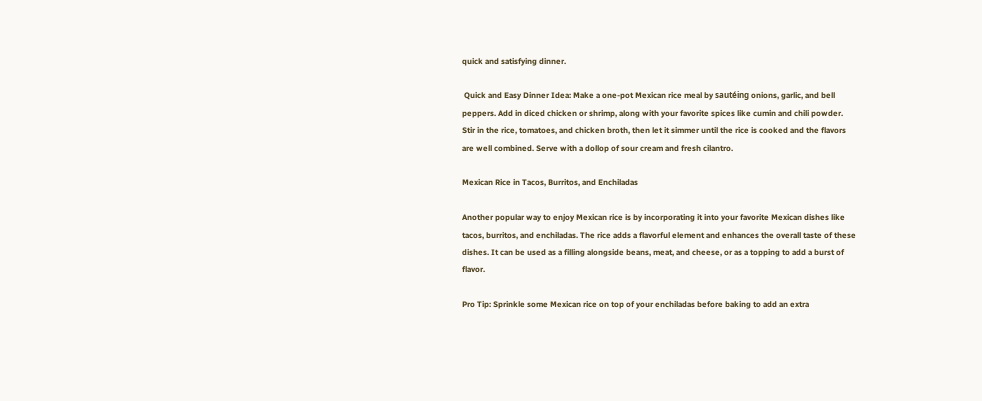quick and satisfying dinner.

 Quick and Easy Dinner Idea: Make a one-pot Mexican rice meal by sautéing onions, garlic, and bell peppers. Add in diced chicken or shrimp, along with your favorite spices like cumin and chili powder. Stir in the rice, tomatoes, and chicken broth, then let it simmer until the rice is cooked and the flavors are well combined. Serve with a dollop of sour cream and fresh cilantro.

Mexican Rice in Tacos, Burritos, and Enchiladas

Another popular way to enjoy Mexican rice is by incorporating it into your favorite Mexican dishes like tacos, burritos, and enchiladas. The rice adds a flavorful element and enhances the overall taste of these dishes. It can be used as a filling alongside beans, meat, and cheese, or as a topping to add a burst of flavor.

Pro Tip: Sprinkle some Mexican rice on top of your enchiladas before baking to add an extra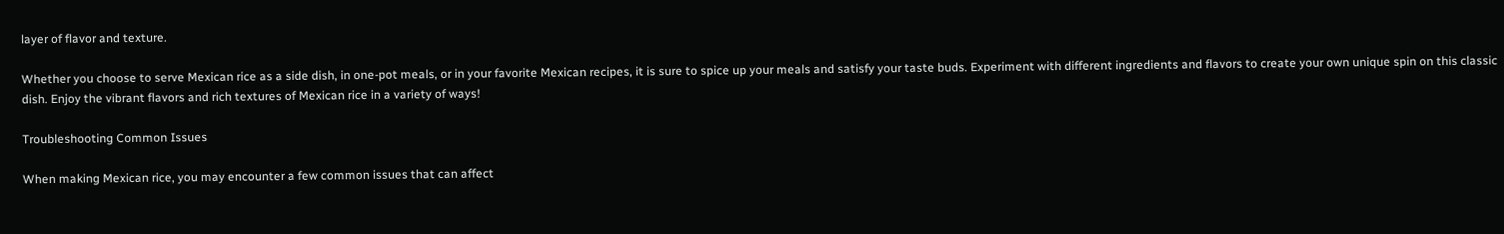layer of flavor and texture.

Whether you choose to serve Mexican rice as a side dish, in one-pot meals, or in your favorite Mexican recipes, it is sure to spice up your meals and satisfy your taste buds. Experiment with different ingredients and flavors to create your own unique spin on this classic dish. Enjoy the vibrant flavors and rich textures of Mexican rice in a variety of ways!

Troubleshooting Common Issues

When making Mexican rice, you may encounter a few common issues that can affect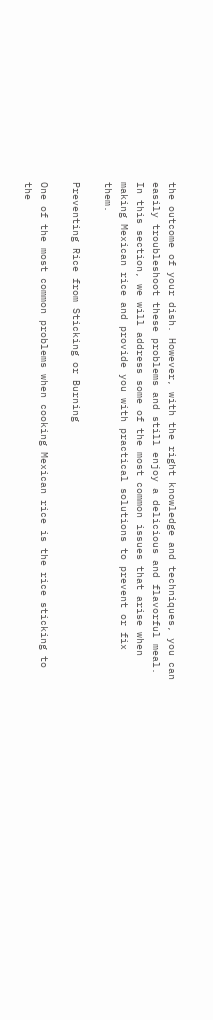the outcome of your dish. However, with the right knowledge and techniques, you can easily troubleshoot these problems and still enjoy a delicious and flavorful meal. In this section, we will address some of the most common issues that arise when making Mexican rice and provide you with practical solutions to prevent or fix them.

Preventing Rice from Sticking or Burning

One of the most common problems when cooking Mexican rice is the rice sticking to the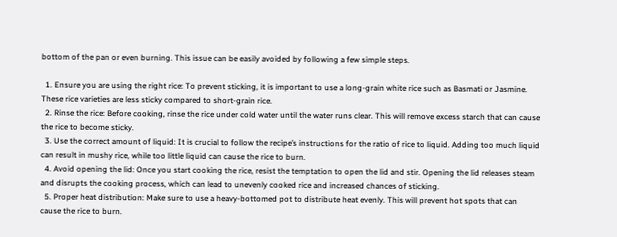bottom of the pan or even burning. This issue can be easily avoided by following a few simple steps.

  1. Ensure you are using the right rice: To prevent sticking, it is important to use a long-grain white rice such as Basmati or Jasmine. These rice varieties are less sticky compared to short-grain rice.
  2. Rinse the rice: Before cooking, rinse the rice under cold water until the water runs clear. This will remove excess starch that can cause the rice to become sticky.
  3. Use the correct amount of liquid: It is crucial to follow the recipe’s instructions for the ratio of rice to liquid. Adding too much liquid can result in mushy rice, while too little liquid can cause the rice to burn.
  4. Avoid opening the lid: Once you start cooking the rice, resist the temptation to open the lid and stir. Opening the lid releases steam and disrupts the cooking process, which can lead to unevenly cooked rice and increased chances of sticking.
  5. Proper heat distribution: Make sure to use a heavy-bottomed pot to distribute heat evenly. This will prevent hot spots that can cause the rice to burn.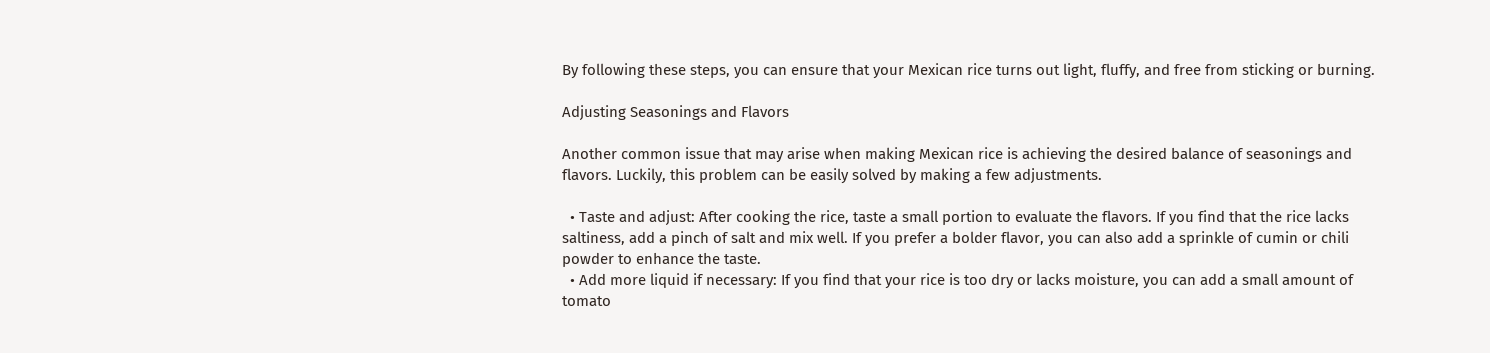By following these steps, you can ensure that your Mexican rice turns out light, fluffy, and free from sticking or burning.

Adjusting Seasonings and Flavors

Another common issue that may arise when making Mexican rice is achieving the desired balance of seasonings and flavors. Luckily, this problem can be easily solved by making a few adjustments.

  • Taste and adjust: After cooking the rice, taste a small portion to evaluate the flavors. If you find that the rice lacks saltiness, add a pinch of salt and mix well. If you prefer a bolder flavor, you can also add a sprinkle of cumin or chili powder to enhance the taste.
  • Add more liquid if necessary: If you find that your rice is too dry or lacks moisture, you can add a small amount of tomato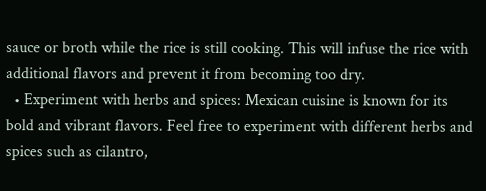sauce or broth while the rice is still cooking. This will infuse the rice with additional flavors and prevent it from becoming too dry.
  • Experiment with herbs and spices: Mexican cuisine is known for its bold and vibrant flavors. Feel free to experiment with different herbs and spices such as cilantro,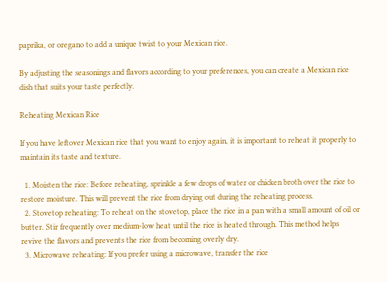paprika, or oregano to add a unique twist to your Mexican rice.

By adjusting the seasonings and flavors according to your preferences, you can create a Mexican rice dish that suits your taste perfectly.

Reheating Mexican Rice

If you have leftover Mexican rice that you want to enjoy again, it is important to reheat it properly to maintain its taste and texture.

  1. Moisten the rice: Before reheating, sprinkle a few drops of water or chicken broth over the rice to restore moisture. This will prevent the rice from drying out during the reheating process.
  2. Stovetop reheating: To reheat on the stovetop, place the rice in a pan with a small amount of oil or butter. Stir frequently over medium-low heat until the rice is heated through. This method helps revive the flavors and prevents the rice from becoming overly dry.
  3. Microwave reheating: If you prefer using a microwave, transfer the rice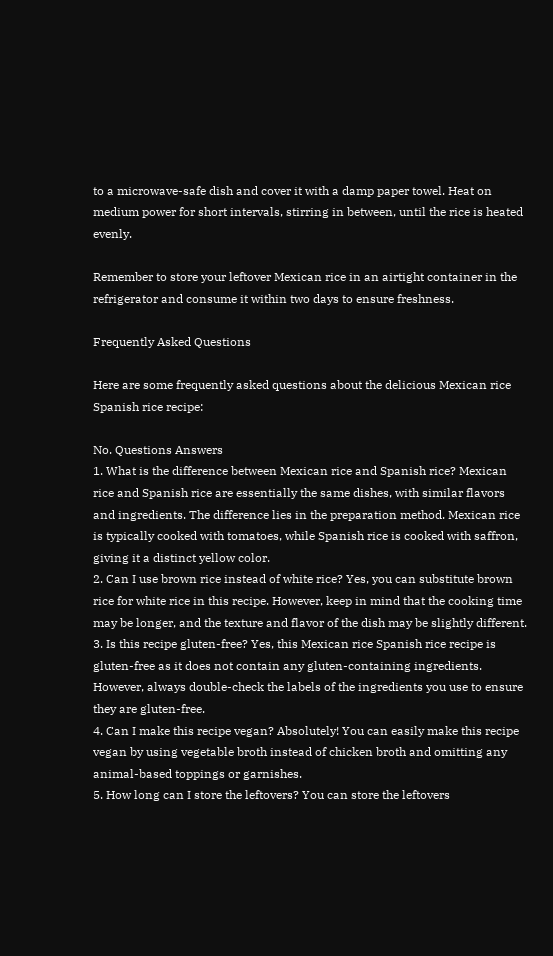to a microwave-safe dish and cover it with a damp paper towel. Heat on medium power for short intervals, stirring in between, until the rice is heated evenly.

Remember to store your leftover Mexican rice in an airtight container in the refrigerator and consume it within two days to ensure freshness.

Frequently Asked Questions

Here are some frequently asked questions about the delicious Mexican rice Spanish rice recipe:

No. Questions Answers
1. What is the difference between Mexican rice and Spanish rice? Mexican rice and Spanish rice are essentially the same dishes, with similar flavors and ingredients. The difference lies in the preparation method. Mexican rice is typically cooked with tomatoes, while Spanish rice is cooked with saffron, giving it a distinct yellow color.
2. Can I use brown rice instead of white rice? Yes, you can substitute brown rice for white rice in this recipe. However, keep in mind that the cooking time may be longer, and the texture and flavor of the dish may be slightly different.
3. Is this recipe gluten-free? Yes, this Mexican rice Spanish rice recipe is gluten-free as it does not contain any gluten-containing ingredients. However, always double-check the labels of the ingredients you use to ensure they are gluten-free.
4. Can I make this recipe vegan? Absolutely! You can easily make this recipe vegan by using vegetable broth instead of chicken broth and omitting any animal-based toppings or garnishes.
5. How long can I store the leftovers? You can store the leftovers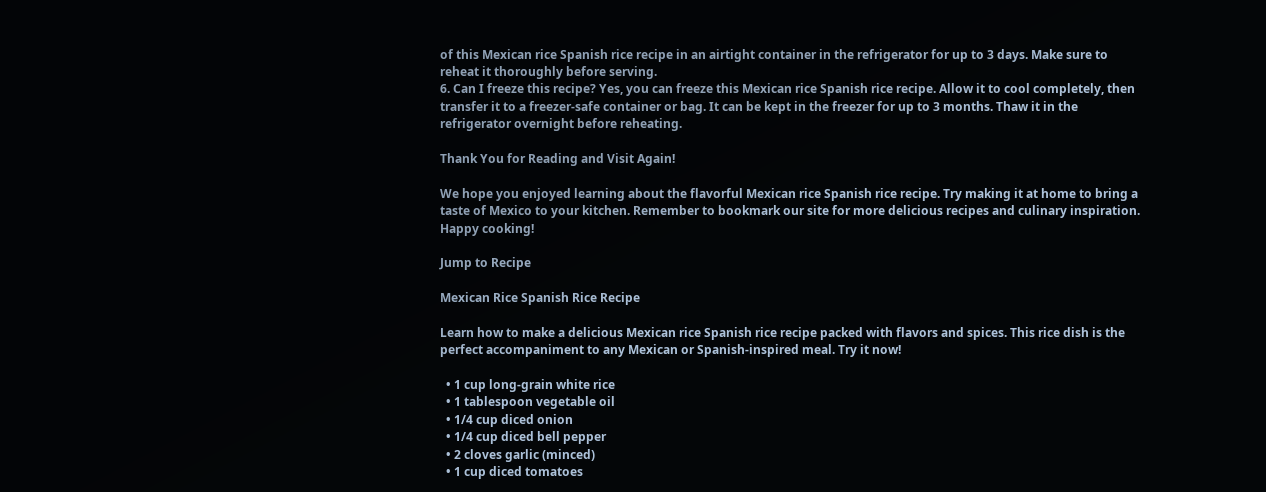of this Mexican rice Spanish rice recipe in an airtight container in the refrigerator for up to 3 days. Make sure to reheat it thoroughly before serving.
6. Can I freeze this recipe? Yes, you can freeze this Mexican rice Spanish rice recipe. Allow it to cool completely, then transfer it to a freezer-safe container or bag. It can be kept in the freezer for up to 3 months. Thaw it in the refrigerator overnight before reheating.

Thank You for Reading and Visit Again!

We hope you enjoyed learning about the flavorful Mexican rice Spanish rice recipe. Try making it at home to bring a taste of Mexico to your kitchen. Remember to bookmark our site for more delicious recipes and culinary inspiration. Happy cooking!

Jump to Recipe

Mexican Rice Spanish Rice Recipe

Learn how to make a delicious Mexican rice Spanish rice recipe packed with flavors and spices. This rice dish is the perfect accompaniment to any Mexican or Spanish-inspired meal. Try it now!

  • 1 cup long-grain white rice
  • 1 tablespoon vegetable oil
  • 1/4 cup diced onion
  • 1/4 cup diced bell pepper
  • 2 cloves garlic (minced)
  • 1 cup diced tomatoes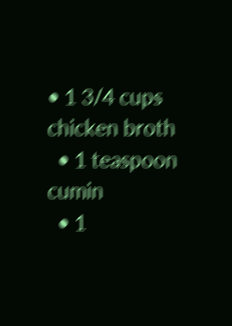• 1 3/4 cups chicken broth
  • 1 teaspoon cumin
  • 1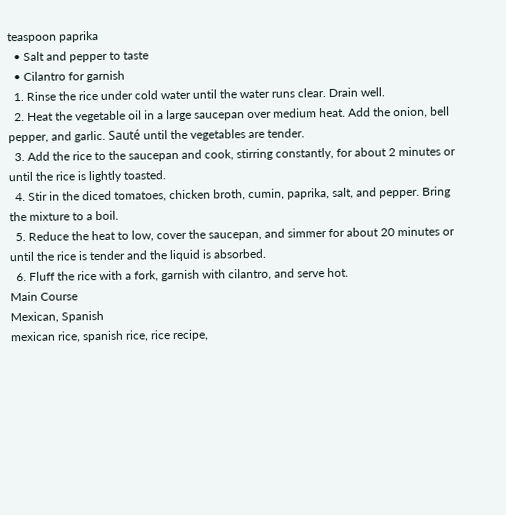teaspoon paprika
  • Salt and pepper to taste
  • Cilantro for garnish
  1. Rinse the rice under cold water until the water runs clear. Drain well.
  2. Heat the vegetable oil in a large saucepan over medium heat. Add the onion, bell pepper, and garlic. Sauté until the vegetables are tender.
  3. Add the rice to the saucepan and cook, stirring constantly, for about 2 minutes or until the rice is lightly toasted.
  4. Stir in the diced tomatoes, chicken broth, cumin, paprika, salt, and pepper. Bring the mixture to a boil.
  5. Reduce the heat to low, cover the saucepan, and simmer for about 20 minutes or until the rice is tender and the liquid is absorbed.
  6. Fluff the rice with a fork, garnish with cilantro, and serve hot.
Main Course
Mexican, Spanish
mexican rice, spanish rice, rice recipe,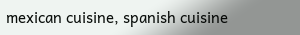mexican cuisine, spanish cuisine